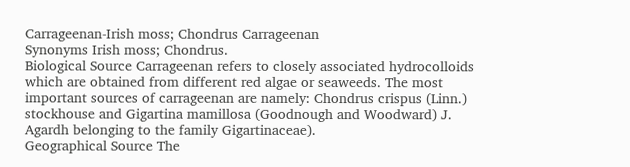Carrageenan-Irish moss; Chondrus Carrageenan
Synonyms Irish moss; Chondrus.
Biological Source Carrageenan refers to closely associated hydrocolloids which are obtained from different red algae or seaweeds. The most important sources of carrageenan are namely: Chondrus crispus (Linn.) stockhouse and Gigartina mamillosa (Goodnough and Woodward) J. Agardh belonging to the family Gigartinaceae).
Geographical Source The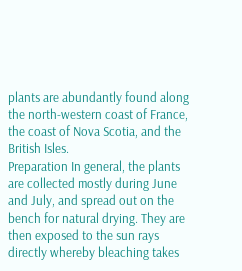plants are abundantly found along the north-western coast of France, the coast of Nova Scotia, and the British Isles.
Preparation In general, the plants are collected mostly during June and July, and spread out on the bench for natural drying. They are then exposed to the sun rays directly whereby bleaching takes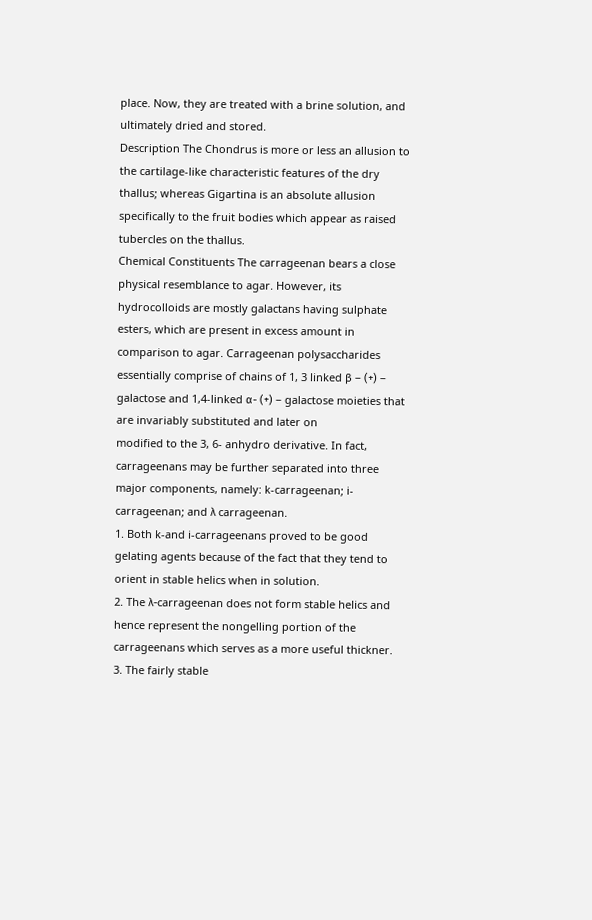place. Now, they are treated with a brine solution, and ultimately dried and stored.
Description The Chondrus is more or less an allusion to the cartilage-like characteristic features of the dry thallus; whereas Gigartina is an absolute allusion specifically to the fruit bodies which appear as raised tubercles on the thallus.
Chemical Constituents The carrageenan bears a close physical resemblance to agar. However, its hydrocolloids are mostly galactans having sulphate esters, which are present in excess amount in comparison to agar. Carrageenan polysaccharides essentially comprise of chains of 1, 3 linked β – (+) – galactose and 1,4-linked α- (+) – galactose moieties that are invariably substituted and later on
modified to the 3, 6- anhydro derivative. In fact, carrageenans may be further separated into three major components, namely: k-carrageenan; i-carrageenan; and λ carrageenan.
1. Both k-and i-carrageenans proved to be good gelating agents because of the fact that they tend to orient in stable helics when in solution.
2. The λ-carrageenan does not form stable helics and hence represent the nongelling portion of the carrageenans which serves as a more useful thickner.
3. The fairly stable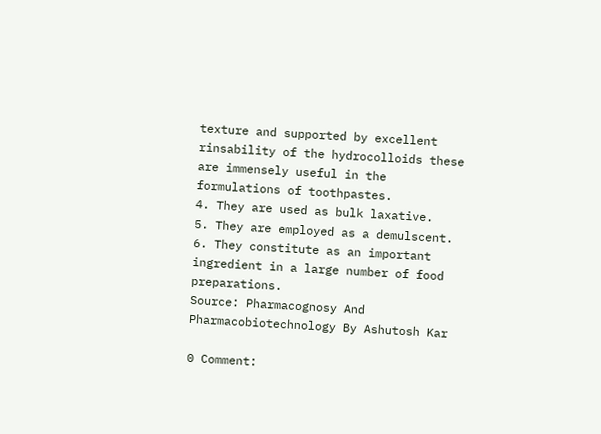texture and supported by excellent rinsability of the hydrocolloids these are immensely useful in the formulations of toothpastes.
4. They are used as bulk laxative.
5. They are employed as a demulscent.
6. They constitute as an important ingredient in a large number of food preparations.
Source: Pharmacognosy And Pharmacobiotechnology By Ashutosh Kar

0 Comment: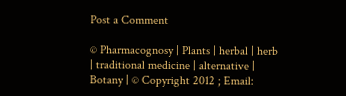Post a Comment

© Pharmacognosy | Plants | herbal | herb | traditional medicine | alternative | Botany | © Copyright 2012 ; Email: